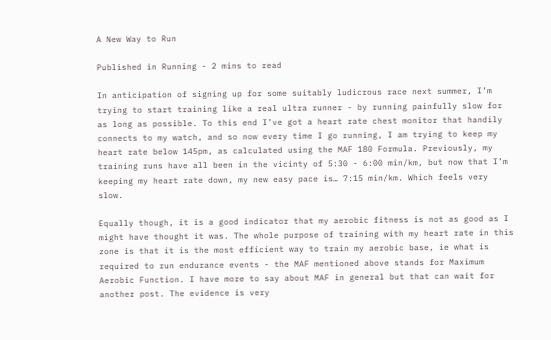A New Way to Run

Published in Running - 2 mins to read

In anticipation of signing up for some suitably ludicrous race next summer, I’m trying to start training like a real ultra runner - by running painfully slow for as long as possible. To this end I’ve got a heart rate chest monitor that handily connects to my watch, and so now every time I go running, I am trying to keep my heart rate below 145pm, as calculated using the MAF 180 Formula. Previously, my training runs have all been in the vicinty of 5:30 - 6:00 min/km, but now that I’m keeping my heart rate down, my new easy pace is… 7:15 min/km. Which feels very slow.

Equally though, it is a good indicator that my aerobic fitness is not as good as I might have thought it was. The whole purpose of training with my heart rate in this zone is that it is the most efficient way to train my aerobic base, ie what is required to run endurance events - the MAF mentioned above stands for Maximum Aerobic Function. I have more to say about MAF in general but that can wait for another post. The evidence is very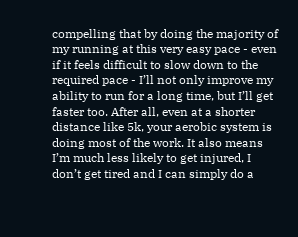compelling that by doing the majority of my running at this very easy pace - even if it feels difficult to slow down to the required pace - I’ll not only improve my ability to run for a long time, but I’ll get faster too. After all, even at a shorter distance like 5k, your aerobic system is doing most of the work. It also means I’m much less likely to get injured, I don’t get tired and I can simply do a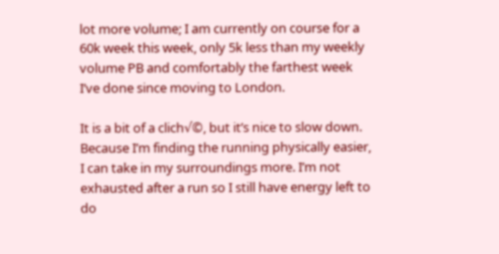lot more volume; I am currently on course for a 60k week this week, only 5k less than my weekly volume PB and comfortably the farthest week I’ve done since moving to London.

It is a bit of a clich√©, but it’s nice to slow down. Because I’m finding the running physically easier, I can take in my surroundings more. I’m not exhausted after a run so I still have energy left to do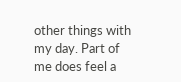other things with my day. Part of me does feel a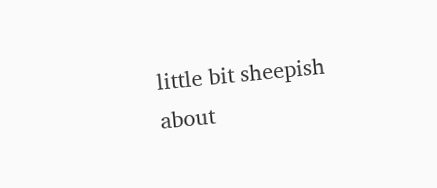little bit sheepish about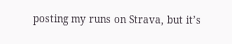posting my runs on Strava, but it’s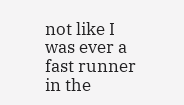not like I was ever a fast runner in the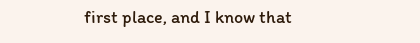first place, and I know that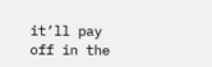it’ll pay off in the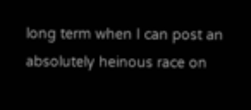long term when I can post an absolutely heinous race on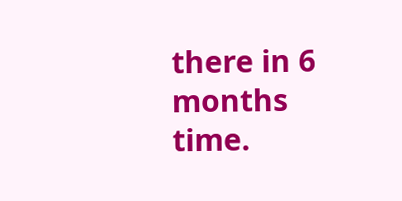there in 6 months time.